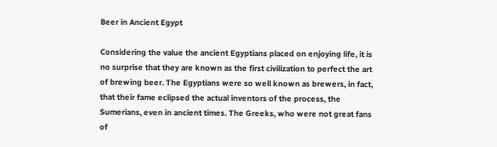Beer in Ancient Egypt

Considering the value the ancient Egyptians placed on enjoying life, it is no surprise that they are known as the first civilization to perfect the art of brewing beer. The Egyptians were so well known as brewers, in fact, that their fame eclipsed the actual inventors of the process, the Sumerians, even in ancient times. The Greeks, who were not great fans of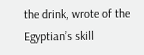the drink, wrote of the Egyptian’s skill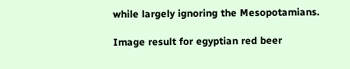while largely ignoring the Mesopotamians.

Image result for egyptian red beer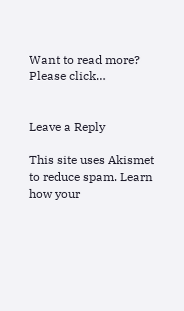Want to read more? Please click…


Leave a Reply

This site uses Akismet to reduce spam. Learn how your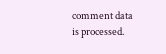comment data is processed.